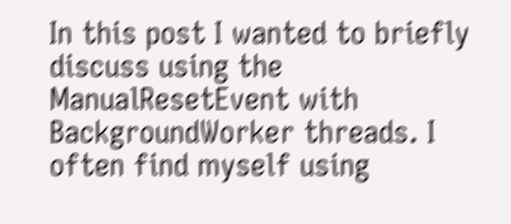In this post I wanted to briefly discuss using the ManualResetEvent with BackgroundWorker threads. I often find myself using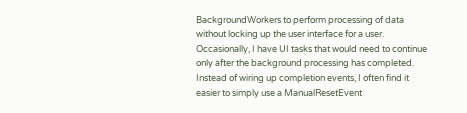BackgroundWorkers to perform processing of data without locking up the user interface for a user. Occasionally, I have UI tasks that would need to continue only after the background processing has completed. Instead of wiring up completion events, I often find it easier to simply use a ManualResetEvent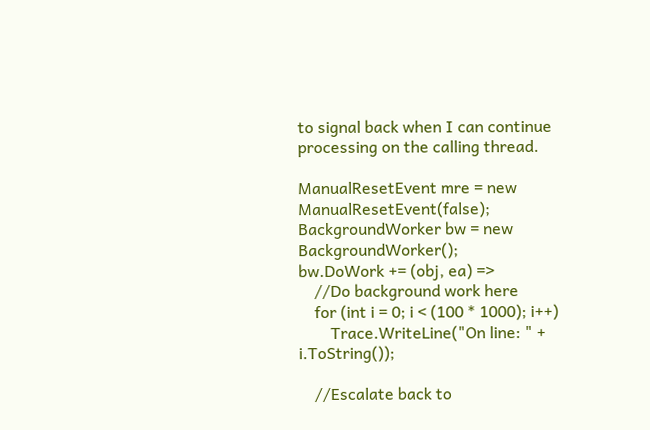to signal back when I can continue processing on the calling thread.

ManualResetEvent mre = new ManualResetEvent(false);
BackgroundWorker bw = new BackgroundWorker();
bw.DoWork += (obj, ea) =>
    //Do background work here
    for (int i = 0; i < (100 * 1000); i++)
        Trace.WriteLine("On line: " + i.ToString());

    //Escalate back to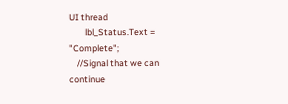UI thread
        lbl_Status.Text = "Complete";
    //Signal that we can continue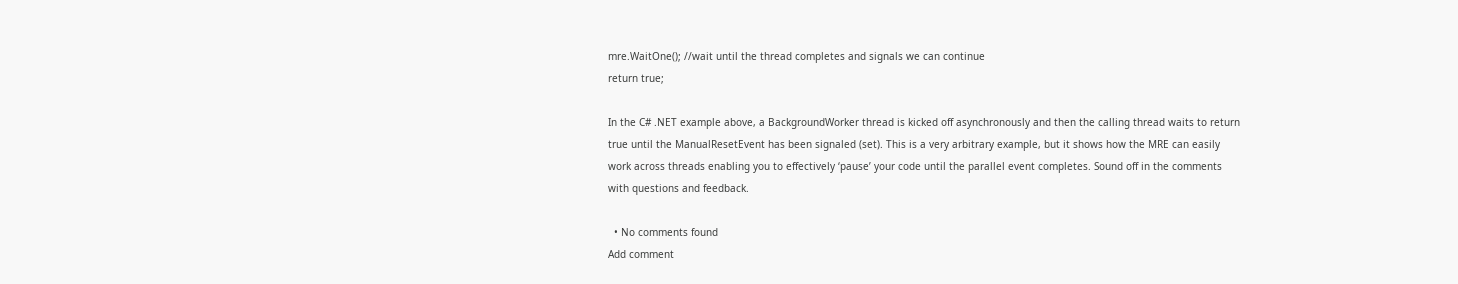mre.WaitOne(); //wait until the thread completes and signals we can continue
return true;

In the C# .NET example above, a BackgroundWorker thread is kicked off asynchronously and then the calling thread waits to return true until the ManualResetEvent has been signaled (set). This is a very arbitrary example, but it shows how the MRE can easily work across threads enabling you to effectively ‘pause’ your code until the parallel event completes. Sound off in the comments with questions and feedback.

  • No comments found
Add comment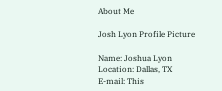About Me

Josh Lyon Profile Picture

Name: Joshua Lyon
Location: Dallas, TX
E-mail: This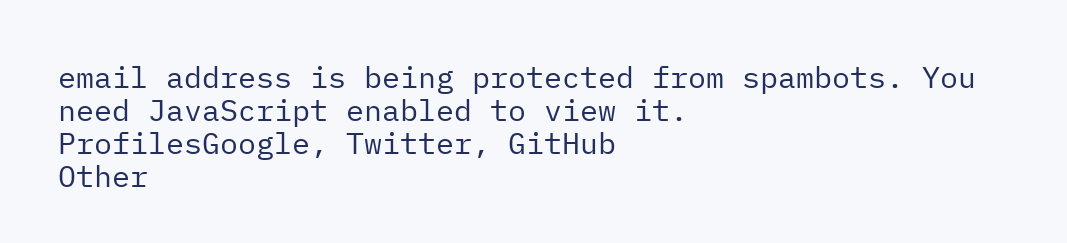email address is being protected from spambots. You need JavaScript enabled to view it.
ProfilesGoogle, Twitter, GitHub
Other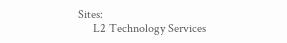Sites:
     L2 Technology Services